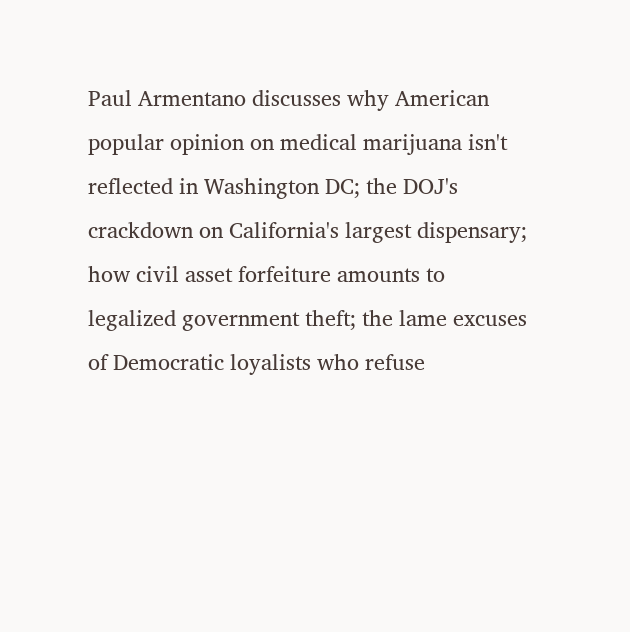Paul Armentano discusses why American popular opinion on medical marijuana isn't reflected in Washington DC; the DOJ's crackdown on California's largest dispensary; how civil asset forfeiture amounts to legalized government theft; the lame excuses of Democratic loyalists who refuse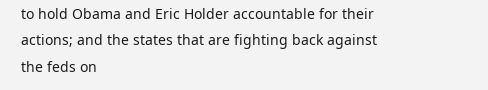to hold Obama and Eric Holder accountable for their actions; and the states that are fighting back against the feds on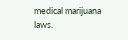medical marijuana laws.